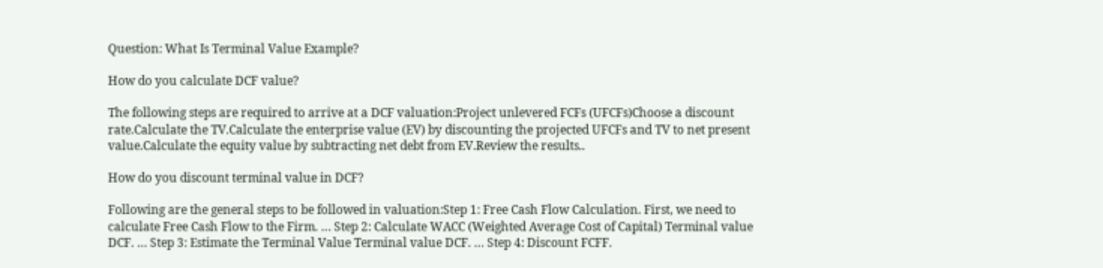Question: What Is Terminal Value Example?

How do you calculate DCF value?

The following steps are required to arrive at a DCF valuation:Project unlevered FCFs (UFCFs)Choose a discount rate.Calculate the TV.Calculate the enterprise value (EV) by discounting the projected UFCFs and TV to net present value.Calculate the equity value by subtracting net debt from EV.Review the results..

How do you discount terminal value in DCF?

Following are the general steps to be followed in valuation:Step 1: Free Cash Flow Calculation. First, we need to calculate Free Cash Flow to the Firm. … Step 2: Calculate WACC (Weighted Average Cost of Capital) Terminal value DCF. … Step 3: Estimate the Terminal Value Terminal value DCF. … Step 4: Discount FCFF.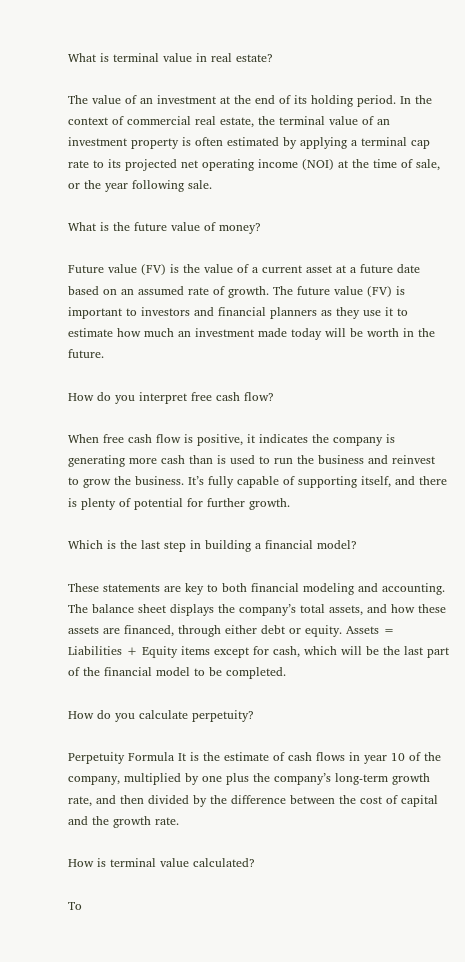What is terminal value in real estate?

The value of an investment at the end of its holding period. In the context of commercial real estate, the terminal value of an investment property is often estimated by applying a terminal cap rate to its projected net operating income (NOI) at the time of sale, or the year following sale.

What is the future value of money?

Future value (FV) is the value of a current asset at a future date based on an assumed rate of growth. The future value (FV) is important to investors and financial planners as they use it to estimate how much an investment made today will be worth in the future.

How do you interpret free cash flow?

When free cash flow is positive, it indicates the company is generating more cash than is used to run the business and reinvest to grow the business. It’s fully capable of supporting itself, and there is plenty of potential for further growth.

Which is the last step in building a financial model?

These statements are key to both financial modeling and accounting. The balance sheet displays the company’s total assets, and how these assets are financed, through either debt or equity. Assets = Liabilities + Equity items except for cash, which will be the last part of the financial model to be completed.

How do you calculate perpetuity?

Perpetuity Formula It is the estimate of cash flows in year 10 of the company, multiplied by one plus the company’s long-term growth rate, and then divided by the difference between the cost of capital and the growth rate.

How is terminal value calculated?

To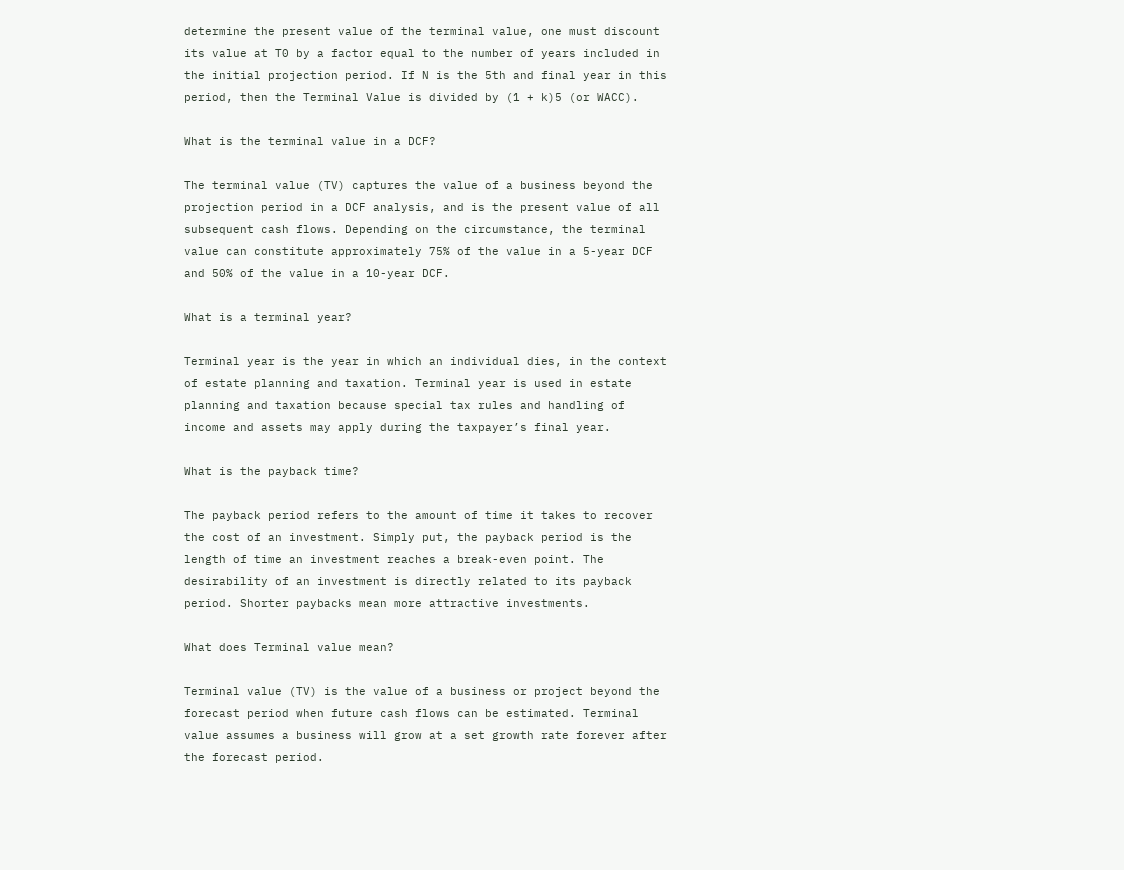determine the present value of the terminal value, one must discount its value at T0 by a factor equal to the number of years included in the initial projection period. If N is the 5th and final year in this period, then the Terminal Value is divided by (1 + k)5 (or WACC).

What is the terminal value in a DCF?

The terminal value (TV) captures the value of a business beyond the projection period in a DCF analysis, and is the present value of all subsequent cash flows. Depending on the circumstance, the terminal value can constitute approximately 75% of the value in a 5-year DCF and 50% of the value in a 10-year DCF.

What is a terminal year?

Terminal year is the year in which an individual dies, in the context of estate planning and taxation. Terminal year is used in estate planning and taxation because special tax rules and handling of income and assets may apply during the taxpayer’s final year.

What is the payback time?

The payback period refers to the amount of time it takes to recover the cost of an investment. Simply put, the payback period is the length of time an investment reaches a break-even point. The desirability of an investment is directly related to its payback period. Shorter paybacks mean more attractive investments.

What does Terminal value mean?

Terminal value (TV) is the value of a business or project beyond the forecast period when future cash flows can be estimated. Terminal value assumes a business will grow at a set growth rate forever after the forecast period.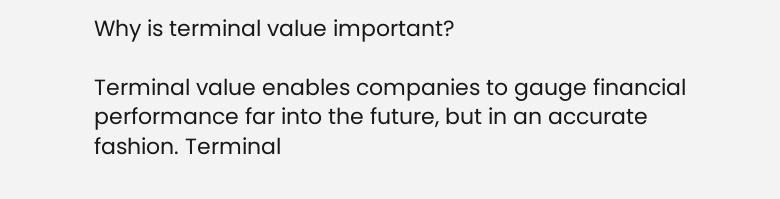Why is terminal value important?

Terminal value enables companies to gauge financial performance far into the future, but in an accurate fashion. Terminal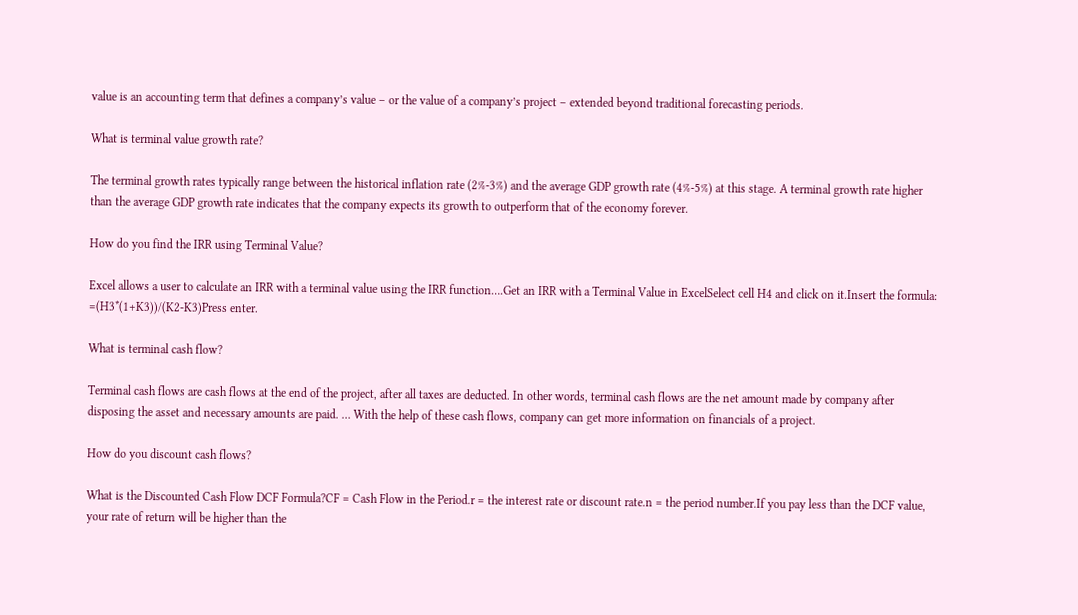value is an accounting term that defines a company’s value – or the value of a company’s project – extended beyond traditional forecasting periods.

What is terminal value growth rate?

The terminal growth rates typically range between the historical inflation rate (2%-3%) and the average GDP growth rate (4%-5%) at this stage. A terminal growth rate higher than the average GDP growth rate indicates that the company expects its growth to outperform that of the economy forever.

How do you find the IRR using Terminal Value?

Excel allows a user to calculate an IRR with a terminal value using the IRR function….Get an IRR with a Terminal Value in ExcelSelect cell H4 and click on it.Insert the formula: =(H3*(1+K3))/(K2-K3)Press enter.

What is terminal cash flow?

Terminal cash flows are cash flows at the end of the project, after all taxes are deducted. In other words, terminal cash flows are the net amount made by company after disposing the asset and necessary amounts are paid. … With the help of these cash flows, company can get more information on financials of a project.

How do you discount cash flows?

What is the Discounted Cash Flow DCF Formula?CF = Cash Flow in the Period.r = the interest rate or discount rate.n = the period number.If you pay less than the DCF value, your rate of return will be higher than the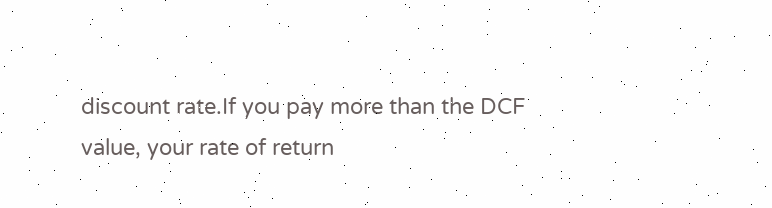discount rate.If you pay more than the DCF value, your rate of return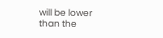will be lower than the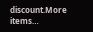discount.More items…